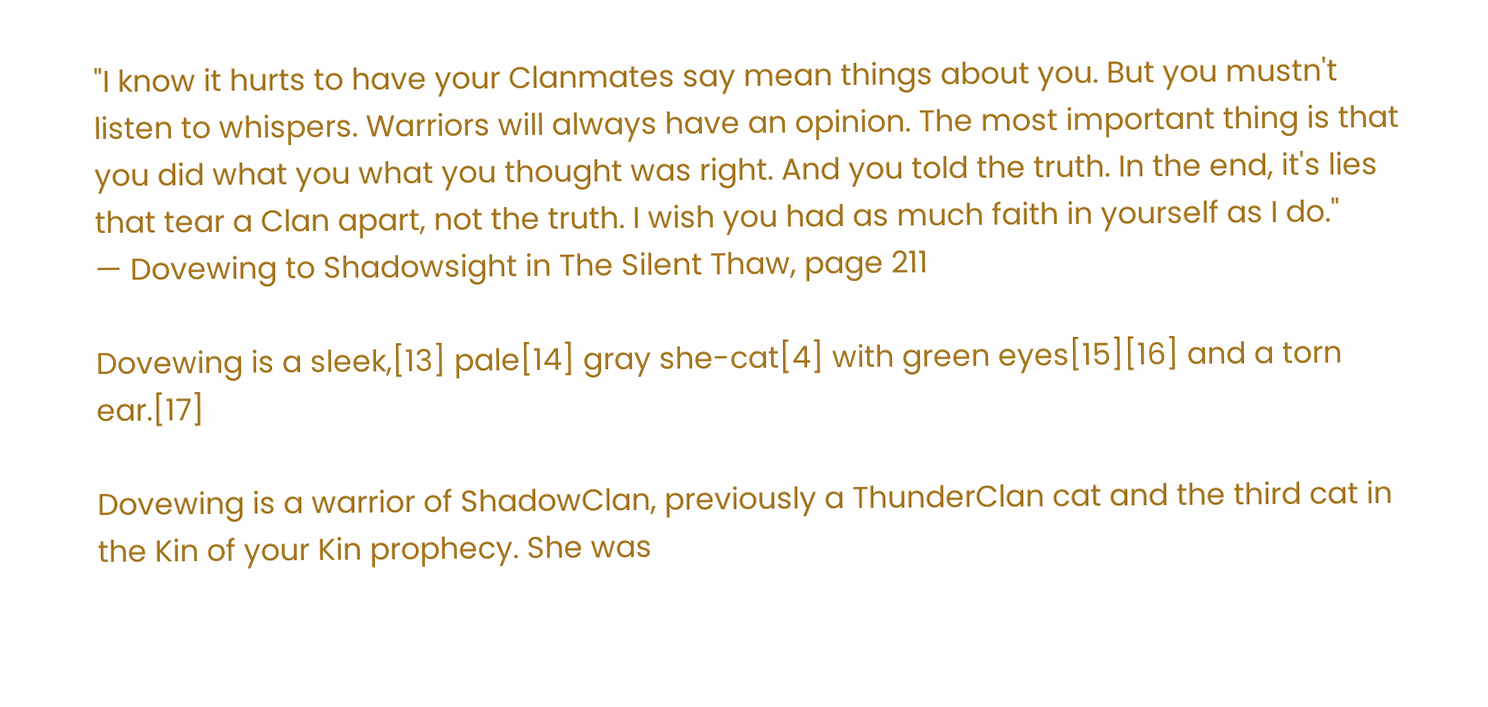"I know it hurts to have your Clanmates say mean things about you. But you mustn't listen to whispers. Warriors will always have an opinion. The most important thing is that you did what you what you thought was right. And you told the truth. In the end, it's lies that tear a Clan apart, not the truth. I wish you had as much faith in yourself as I do."
— Dovewing to Shadowsight in The Silent Thaw, page 211

Dovewing is a sleek,[13] pale[14] gray she-cat[4] with green eyes[15][16] and a torn ear.[17]

Dovewing is a warrior of ShadowClan, previously a ThunderClan cat and the third cat in the Kin of your Kin prophecy. She was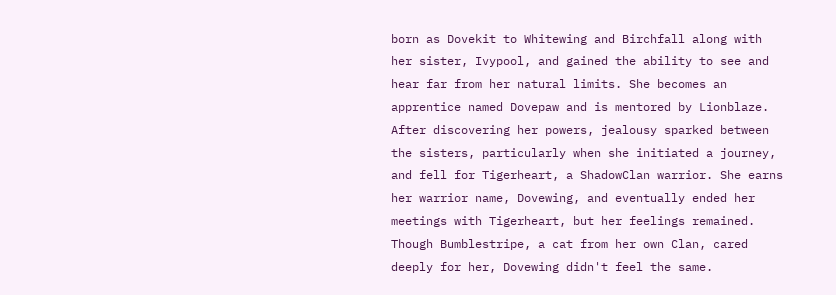born as Dovekit to Whitewing and Birchfall along with her sister, Ivypool, and gained the ability to see and hear far from her natural limits. She becomes an apprentice named Dovepaw and is mentored by Lionblaze. After discovering her powers, jealousy sparked between the sisters, particularly when she initiated a journey, and fell for Tigerheart, a ShadowClan warrior. She earns her warrior name, Dovewing, and eventually ended her meetings with Tigerheart, but her feelings remained. Though Bumblestripe, a cat from her own Clan, cared deeply for her, Dovewing didn't feel the same.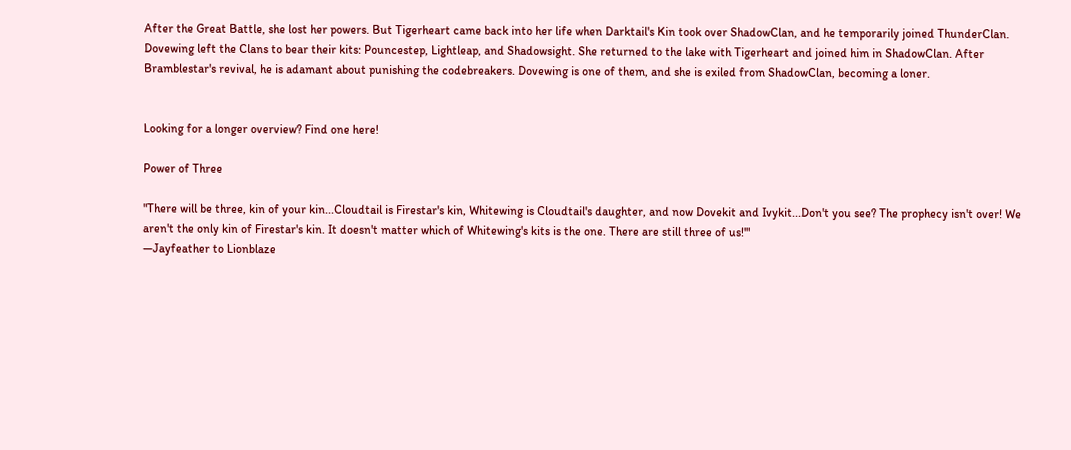After the Great Battle, she lost her powers. But Tigerheart came back into her life when Darktail's Kin took over ShadowClan, and he temporarily joined ThunderClan. Dovewing left the Clans to bear their kits: Pouncestep, Lightleap, and Shadowsight. She returned to the lake with Tigerheart and joined him in ShadowClan. After Bramblestar's revival, he is adamant about punishing the codebreakers. Dovewing is one of them, and she is exiled from ShadowClan, becoming a loner.


Looking for a longer overview? Find one here!

Power of Three

"There will be three, kin of your kin...Cloudtail is Firestar's kin, Whitewing is Cloudtail's daughter, and now Dovekit and Ivykit...Don't you see? The prophecy isn't over! We aren't the only kin of Firestar's kin. It doesn't matter which of Whitewing's kits is the one. There are still three of us!'"
—Jayfeather to Lionblaze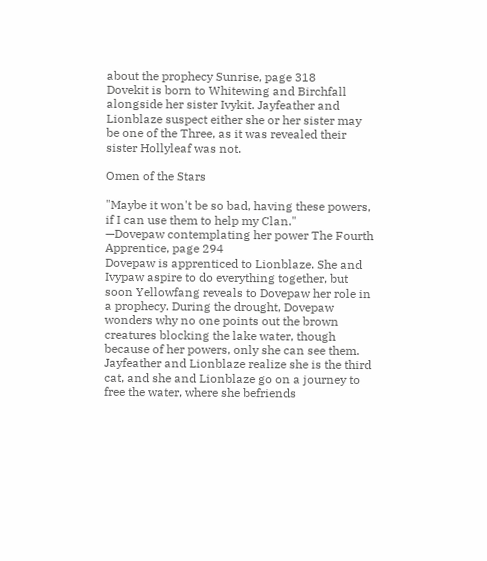about the prophecy Sunrise, page 318
Dovekit is born to Whitewing and Birchfall alongside her sister Ivykit. Jayfeather and Lionblaze suspect either she or her sister may be one of the Three, as it was revealed their sister Hollyleaf was not.

Omen of the Stars

"Maybe it won't be so bad, having these powers, if I can use them to help my Clan."
—Dovepaw contemplating her power The Fourth Apprentice, page 294
Dovepaw is apprenticed to Lionblaze. She and Ivypaw aspire to do everything together, but soon Yellowfang reveals to Dovepaw her role in a prophecy. During the drought, Dovepaw wonders why no one points out the brown creatures blocking the lake water, though because of her powers, only she can see them. Jayfeather and Lionblaze realize she is the third cat, and she and Lionblaze go on a journey to free the water, where she befriends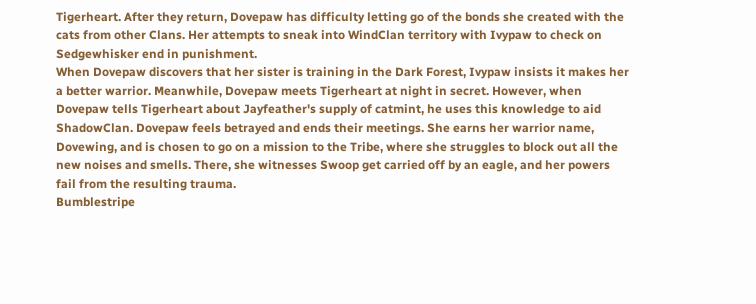Tigerheart. After they return, Dovepaw has difficulty letting go of the bonds she created with the cats from other Clans. Her attempts to sneak into WindClan territory with Ivypaw to check on Sedgewhisker end in punishment.
When Dovepaw discovers that her sister is training in the Dark Forest, Ivypaw insists it makes her a better warrior. Meanwhile, Dovepaw meets Tigerheart at night in secret. However, when Dovepaw tells Tigerheart about Jayfeather's supply of catmint, he uses this knowledge to aid ShadowClan. Dovepaw feels betrayed and ends their meetings. She earns her warrior name, Dovewing, and is chosen to go on a mission to the Tribe, where she struggles to block out all the new noises and smells. There, she witnesses Swoop get carried off by an eagle, and her powers fail from the resulting trauma.
Bumblestripe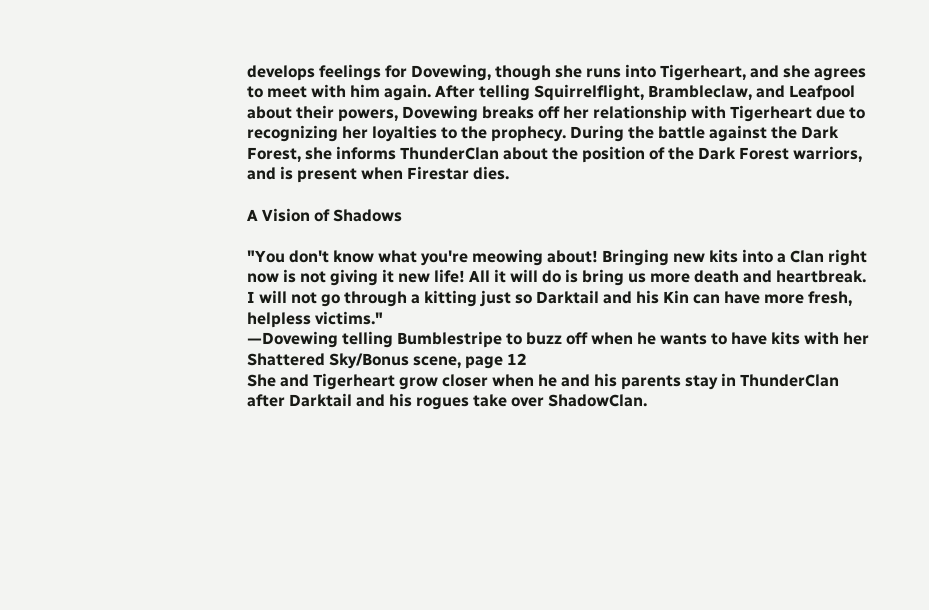develops feelings for Dovewing, though she runs into Tigerheart, and she agrees to meet with him again. After telling Squirrelflight, Brambleclaw, and Leafpool about their powers, Dovewing breaks off her relationship with Tigerheart due to recognizing her loyalties to the prophecy. During the battle against the Dark Forest, she informs ThunderClan about the position of the Dark Forest warriors, and is present when Firestar dies.

A Vision of Shadows

"You don't know what you're meowing about! Bringing new kits into a Clan right now is not giving it new life! All it will do is bring us more death and heartbreak. I will not go through a kitting just so Darktail and his Kin can have more fresh, helpless victims."
—Dovewing telling Bumblestripe to buzz off when he wants to have kits with her Shattered Sky/Bonus scene, page 12
She and Tigerheart grow closer when he and his parents stay in ThunderClan after Darktail and his rogues take over ShadowClan.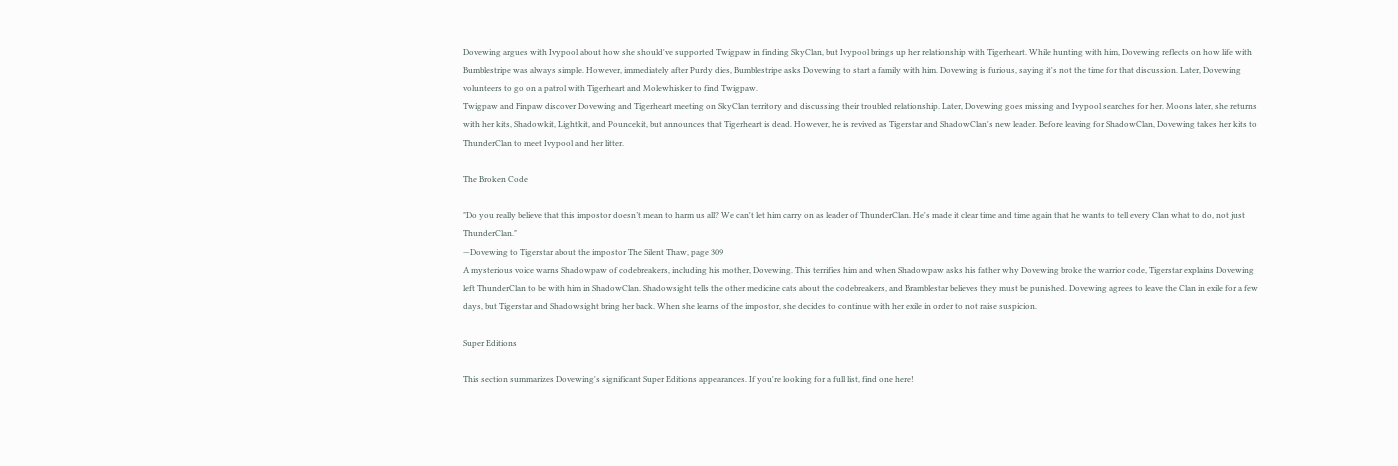Dovewing argues with Ivypool about how she should've supported Twigpaw in finding SkyClan, but Ivypool brings up her relationship with Tigerheart. While hunting with him, Dovewing reflects on how life with Bumblestripe was always simple. However, immediately after Purdy dies, Bumblestripe asks Dovewing to start a family with him. Dovewing is furious, saying it's not the time for that discussion. Later, Dovewing volunteers to go on a patrol with Tigerheart and Molewhisker to find Twigpaw.
Twigpaw and Finpaw discover Dovewing and Tigerheart meeting on SkyClan territory and discussing their troubled relationship. Later, Dovewing goes missing and Ivypool searches for her. Moons later, she returns with her kits, Shadowkit, Lightkit, and Pouncekit, but announces that Tigerheart is dead. However, he is revived as Tigerstar and ShadowClan's new leader. Before leaving for ShadowClan, Dovewing takes her kits to ThunderClan to meet Ivypool and her litter.

The Broken Code

"Do you really believe that this impostor doesn’t mean to harm us all? We can't let him carry on as leader of ThunderClan. He's made it clear time and time again that he wants to tell every Clan what to do, not just ThunderClan."
—Dovewing to Tigerstar about the impostor The Silent Thaw, page 309
A mysterious voice warns Shadowpaw of codebreakers, including his mother, Dovewing. This terrifies him and when Shadowpaw asks his father why Dovewing broke the warrior code, Tigerstar explains Dovewing left ThunderClan to be with him in ShadowClan. Shadowsight tells the other medicine cats about the codebreakers, and Bramblestar believes they must be punished. Dovewing agrees to leave the Clan in exile for a few days, but Tigerstar and Shadowsight bring her back. When she learns of the impostor, she decides to continue with her exile in order to not raise suspicion.

Super Editions

This section summarizes Dovewing's significant Super Editions appearances. If you're looking for a full list, find one here!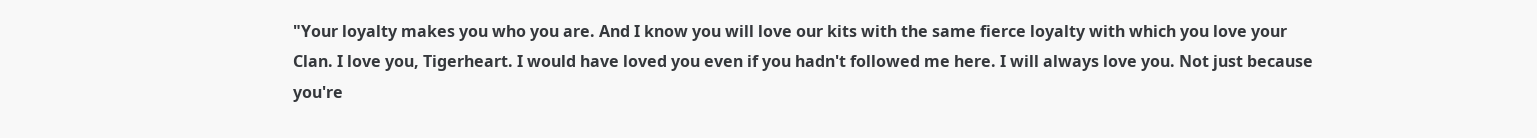"Your loyalty makes you who you are. And I know you will love our kits with the same fierce loyalty with which you love your Clan. I love you, Tigerheart. I would have loved you even if you hadn't followed me here. I will always love you. Not just because you're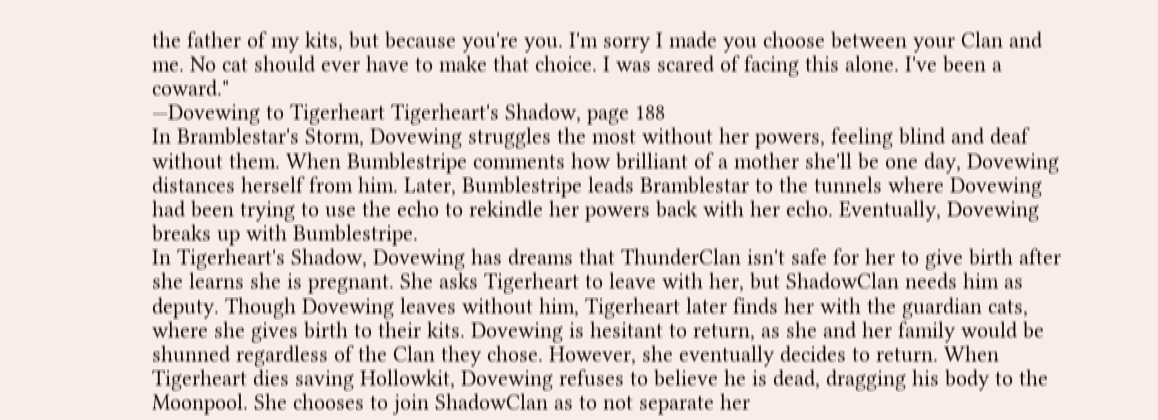the father of my kits, but because you're you. I'm sorry I made you choose between your Clan and me. No cat should ever have to make that choice. I was scared of facing this alone. I've been a coward."
—Dovewing to Tigerheart Tigerheart's Shadow, page 188
In Bramblestar's Storm, Dovewing struggles the most without her powers, feeling blind and deaf without them. When Bumblestripe comments how brilliant of a mother she'll be one day, Dovewing distances herself from him. Later, Bumblestripe leads Bramblestar to the tunnels where Dovewing had been trying to use the echo to rekindle her powers back with her echo. Eventually, Dovewing breaks up with Bumblestripe.
In Tigerheart's Shadow, Dovewing has dreams that ThunderClan isn't safe for her to give birth after she learns she is pregnant. She asks Tigerheart to leave with her, but ShadowClan needs him as deputy. Though Dovewing leaves without him, Tigerheart later finds her with the guardian cats, where she gives birth to their kits. Dovewing is hesitant to return, as she and her family would be shunned regardless of the Clan they chose. However, she eventually decides to return. When Tigerheart dies saving Hollowkit, Dovewing refuses to believe he is dead, dragging his body to the Moonpool. She chooses to join ShadowClan as to not separate her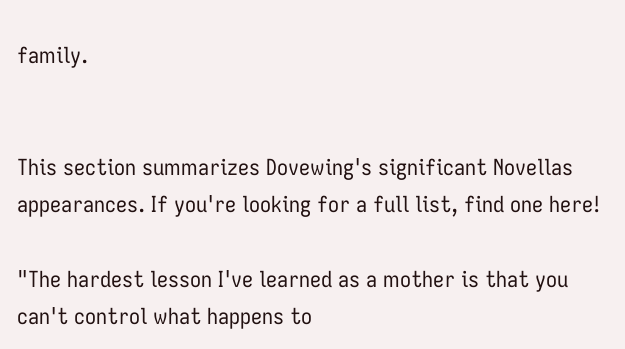family.


This section summarizes Dovewing's significant Novellas appearances. If you're looking for a full list, find one here!

"The hardest lesson I've learned as a mother is that you can't control what happens to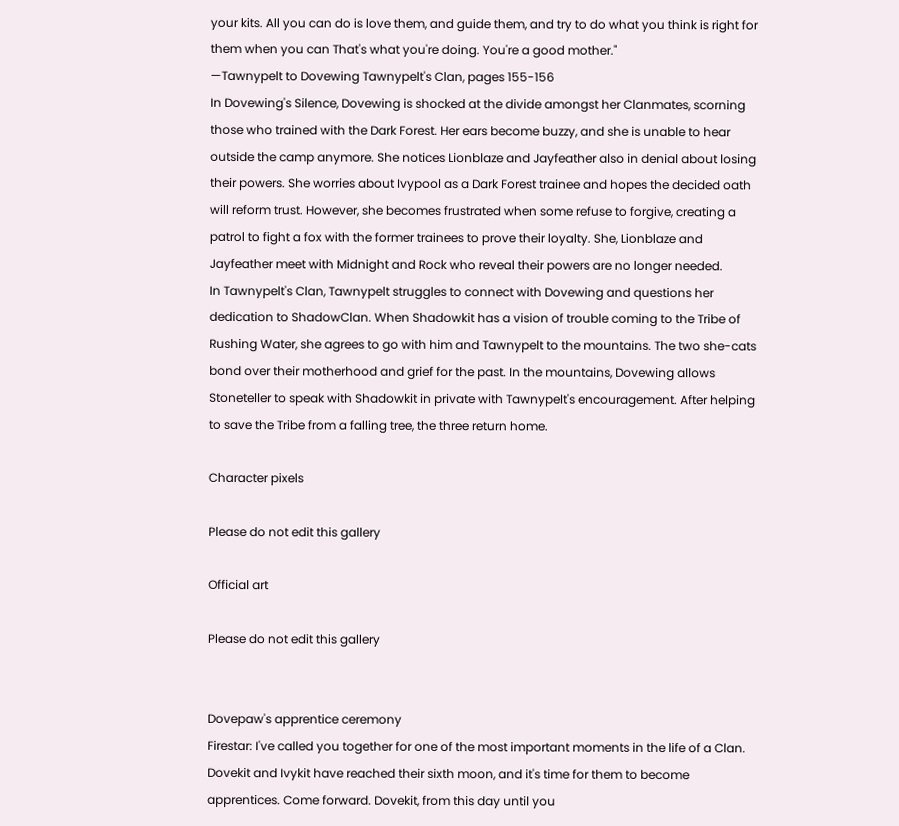your kits. All you can do is love them, and guide them, and try to do what you think is right for them when you can That's what you're doing. You're a good mother."
—Tawnypelt to Dovewing Tawnypelt's Clan, pages 155-156
In Dovewing's Silence, Dovewing is shocked at the divide amongst her Clanmates, scorning those who trained with the Dark Forest. Her ears become buzzy, and she is unable to hear outside the camp anymore. She notices Lionblaze and Jayfeather also in denial about losing their powers. She worries about Ivypool as a Dark Forest trainee and hopes the decided oath will reform trust. However, she becomes frustrated when some refuse to forgive, creating a patrol to fight a fox with the former trainees to prove their loyalty. She, Lionblaze and Jayfeather meet with Midnight and Rock who reveal their powers are no longer needed.
In Tawnypelt's Clan, Tawnypelt struggles to connect with Dovewing and questions her dedication to ShadowClan. When Shadowkit has a vision of trouble coming to the Tribe of Rushing Water, she agrees to go with him and Tawnypelt to the mountains. The two she-cats bond over their motherhood and grief for the past. In the mountains, Dovewing allows Stoneteller to speak with Shadowkit in private with Tawnypelt's encouragement. After helping to save the Tribe from a falling tree, the three return home.

Character pixels

Please do not edit this gallery

Official art

Please do not edit this gallery


Dovepaw's apprentice ceremony
Firestar: I've called you together for one of the most important moments in the life of a Clan. Dovekit and Ivykit have reached their sixth moon, and it's time for them to become apprentices. Come forward. Dovekit, from this day until you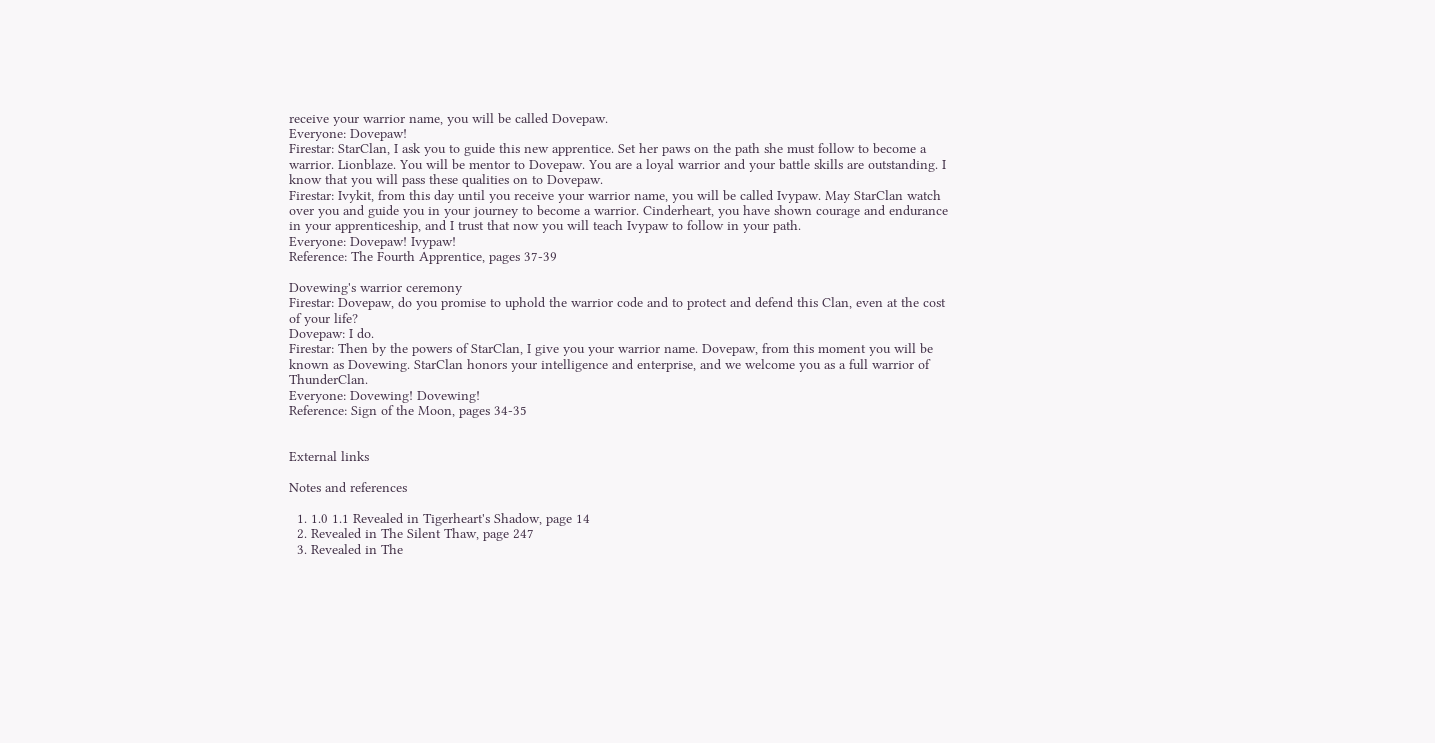receive your warrior name, you will be called Dovepaw.
Everyone: Dovepaw!
Firestar: StarClan, I ask you to guide this new apprentice. Set her paws on the path she must follow to become a warrior. Lionblaze. You will be mentor to Dovepaw. You are a loyal warrior and your battle skills are outstanding. I know that you will pass these qualities on to Dovepaw.
Firestar: Ivykit, from this day until you receive your warrior name, you will be called Ivypaw. May StarClan watch over you and guide you in your journey to become a warrior. Cinderheart, you have shown courage and endurance in your apprenticeship, and I trust that now you will teach Ivypaw to follow in your path.
Everyone: Dovepaw! Ivypaw!
Reference: The Fourth Apprentice, pages 37-39

Dovewing's warrior ceremony
Firestar: Dovepaw, do you promise to uphold the warrior code and to protect and defend this Clan, even at the cost of your life?
Dovepaw: I do.
Firestar: Then by the powers of StarClan, I give you your warrior name. Dovepaw, from this moment you will be known as Dovewing. StarClan honors your intelligence and enterprise, and we welcome you as a full warrior of ThunderClan.
Everyone: Dovewing! Dovewing!
Reference: Sign of the Moon, pages 34-35


External links

Notes and references

  1. 1.0 1.1 Revealed in Tigerheart's Shadow, page 14
  2. Revealed in The Silent Thaw, page 247
  3. Revealed in The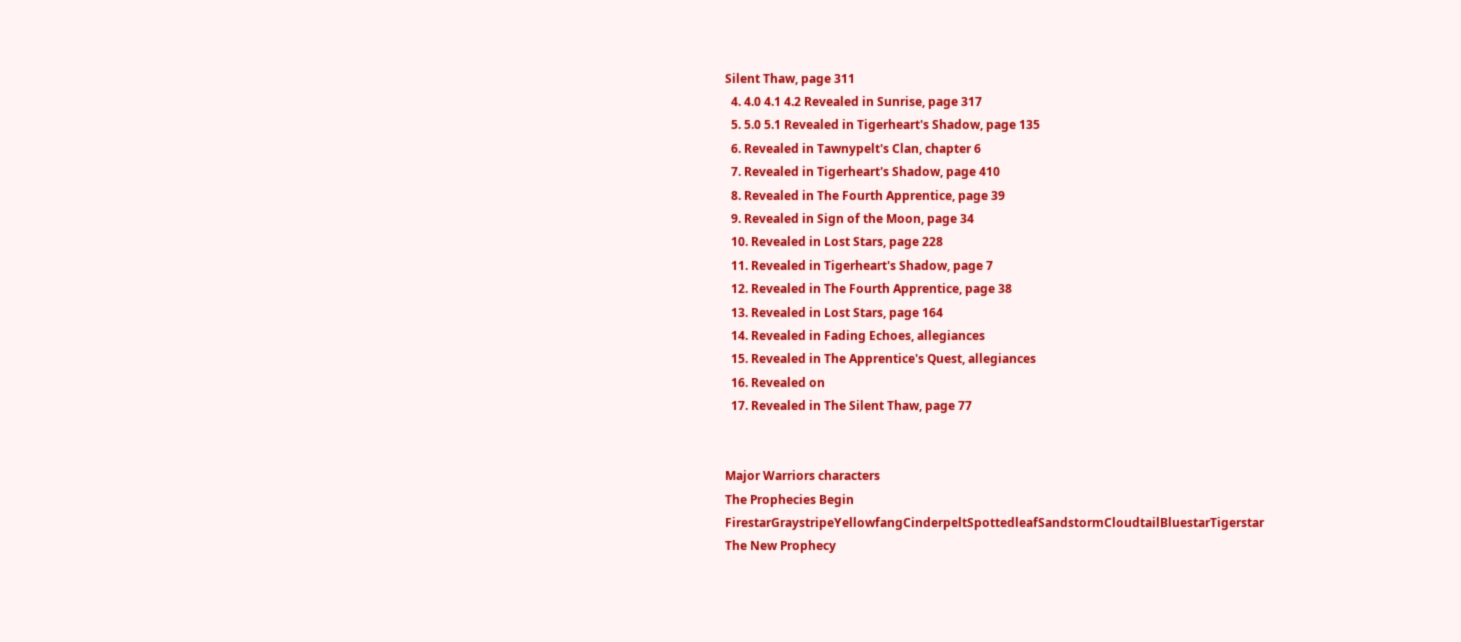Silent Thaw, page 311
  4. 4.0 4.1 4.2 Revealed in Sunrise, page 317
  5. 5.0 5.1 Revealed in Tigerheart's Shadow, page 135
  6. Revealed in Tawnypelt's Clan, chapter 6
  7. Revealed in Tigerheart's Shadow, page 410
  8. Revealed in The Fourth Apprentice, page 39
  9. Revealed in Sign of the Moon, page 34
  10. Revealed in Lost Stars, page 228
  11. Revealed in Tigerheart's Shadow, page 7
  12. Revealed in The Fourth Apprentice, page 38
  13. Revealed in Lost Stars, page 164
  14. Revealed in Fading Echoes, allegiances
  15. Revealed in The Apprentice's Quest, allegiances
  16. Revealed on
  17. Revealed in The Silent Thaw, page 77


Major Warriors characters
The Prophecies Begin FirestarGraystripeYellowfangCinderpeltSpottedleafSandstormCloudtailBluestarTigerstar
The New Prophecy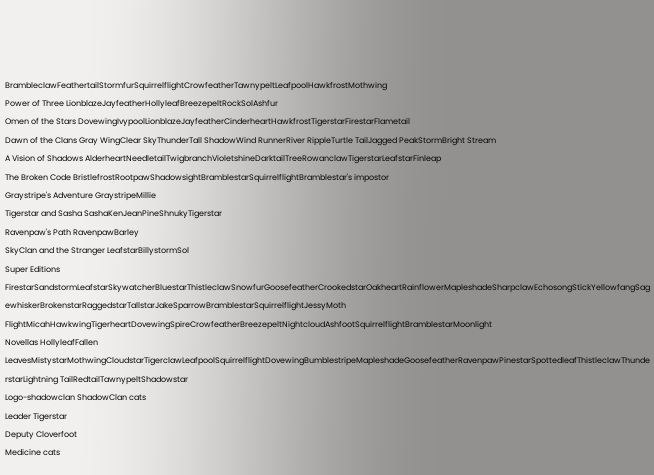BrambleclawFeathertailStormfurSquirrelflightCrowfeatherTawnypeltLeafpoolHawkfrostMothwing
Power of Three LionblazeJayfeatherHollyleafBreezepeltRockSolAshfur
Omen of the Stars DovewingIvypoolLionblazeJayfeatherCinderheartHawkfrostTigerstarFirestarFlametail
Dawn of the Clans Gray WingClear SkyThunderTall ShadowWind RunnerRiver RippleTurtle TailJagged PeakStormBright Stream
A Vision of Shadows AlderheartNeedletailTwigbranchVioletshineDarktailTreeRowanclawTigerstarLeafstarFinleap
The Broken Code BristlefrostRootpawShadowsightBramblestarSquirrelflightBramblestar's impostor
Graystripe's Adventure GraystripeMillie
Tigerstar and Sasha SashaKenJeanPineShnukyTigerstar
Ravenpaw's Path RavenpawBarley
SkyClan and the Stranger LeafstarBillystormSol
Super Editions FirestarSandstormLeafstarSkywatcherBluestarThistleclawSnowfurGoosefeatherCrookedstarOakheartRainflowerMapleshadeSharpclawEchosongStickYellowfangSagewhiskerBrokenstarRaggedstarTallstarJakeSparrowBramblestarSquirrelflightJessyMoth FlightMicahHawkwingTigerheartDovewingSpireCrowfeatherBreezepeltNightcloudAshfootSquirrelflightBramblestarMoonlight
Novellas HollyleafFallen LeavesMistystarMothwingCloudstarTigerclawLeafpoolSquirrelflightDovewingBumblestripeMapleshadeGoosefeatherRavenpawPinestarSpottedleafThistleclawThunderstarLightning TailRedtailTawnypeltShadowstar
Logo-shadowclan ShadowClan cats
Leader Tigerstar
Deputy Cloverfoot
Medicine cats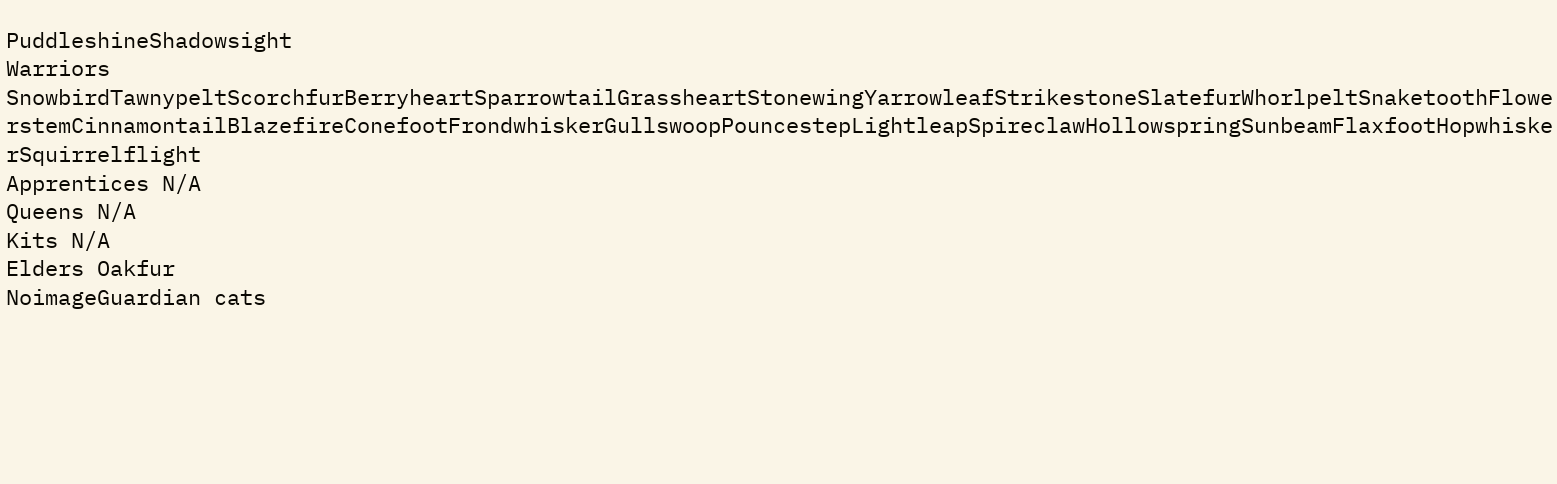PuddleshineShadowsight
Warriors SnowbirdTawnypeltScorchfurBerryheartSparrowtailGrassheartStonewingYarrowleafStrikestoneSlatefurWhorlpeltSnaketoothFlowerstemCinnamontailBlazefireConefootFrondwhiskerGullswoopPouncestepLightleapSpireclawHollowspringSunbeamFlaxfootHopwhiskerSquirrelflight
Apprentices N/A
Queens N/A
Kits N/A
Elders Oakfur
NoimageGuardian cats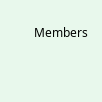Members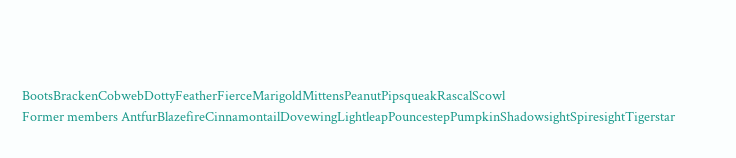BootsBrackenCobwebDottyFeatherFierceMarigoldMittensPeanutPipsqueakRascalScowl
Former members AntfurBlazefireCinnamontailDovewingLightleapPouncestepPumpkinShadowsightSpiresightTigerstar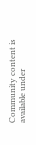Community content is available under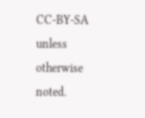CC-BY-SA unless otherwise noted.